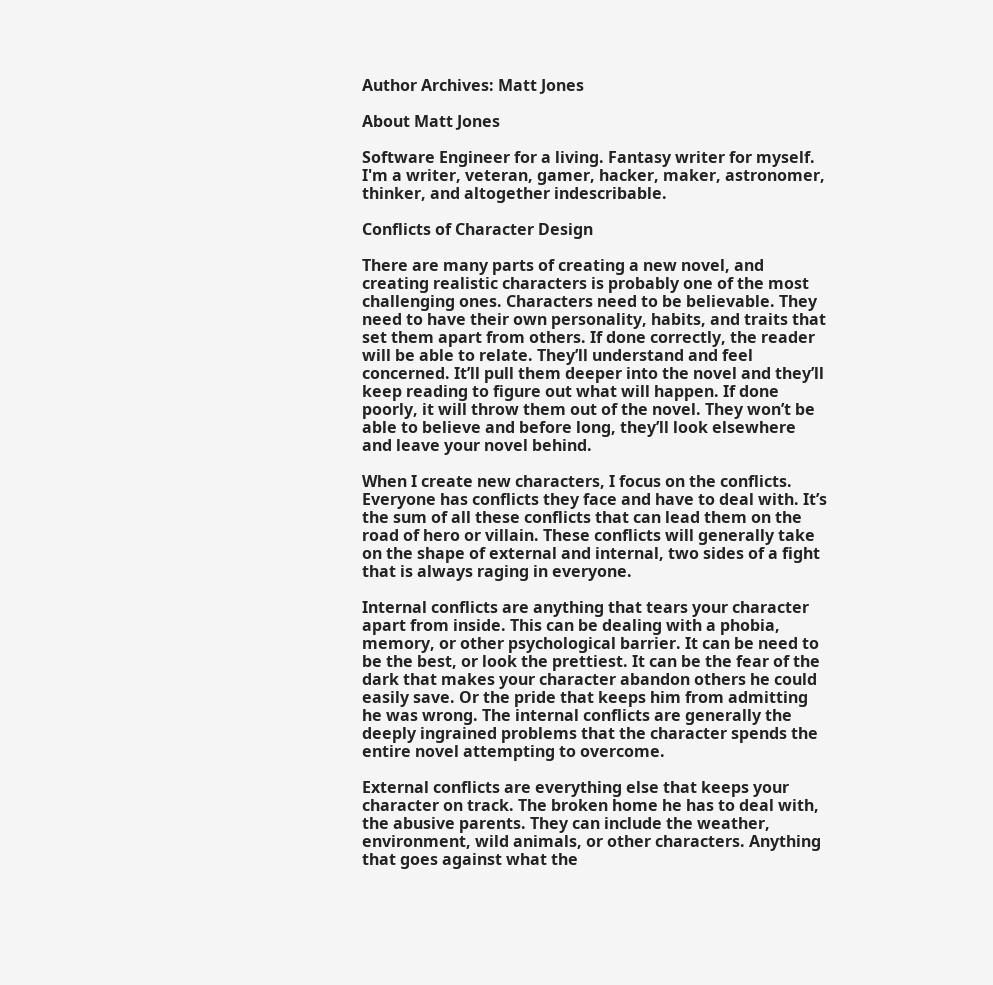Author Archives: Matt Jones

About Matt Jones

Software Engineer for a living. Fantasy writer for myself. I'm a writer, veteran, gamer, hacker, maker, astronomer, thinker, and altogether indescribable.

Conflicts of Character Design

There are many parts of creating a new novel, and creating realistic characters is probably one of the most challenging ones. Characters need to be believable. They need to have their own personality, habits, and traits that set them apart from others. If done correctly, the reader will be able to relate. They’ll understand and feel concerned. It’ll pull them deeper into the novel and they’ll keep reading to figure out what will happen. If done poorly, it will throw them out of the novel. They won’t be able to believe and before long, they’ll look elsewhere and leave your novel behind.

When I create new characters, I focus on the conflicts. Everyone has conflicts they face and have to deal with. It’s the sum of all these conflicts that can lead them on the road of hero or villain. These conflicts will generally take on the shape of external and internal, two sides of a fight that is always raging in everyone.

Internal conflicts are anything that tears your character apart from inside. This can be dealing with a phobia, memory, or other psychological barrier. It can be need to be the best, or look the prettiest. It can be the fear of the dark that makes your character abandon others he could easily save. Or the pride that keeps him from admitting he was wrong. The internal conflicts are generally the deeply ingrained problems that the character spends the entire novel attempting to overcome.

External conflicts are everything else that keeps your character on track. The broken home he has to deal with, the abusive parents. They can include the weather, environment, wild animals, or other characters. Anything that goes against what the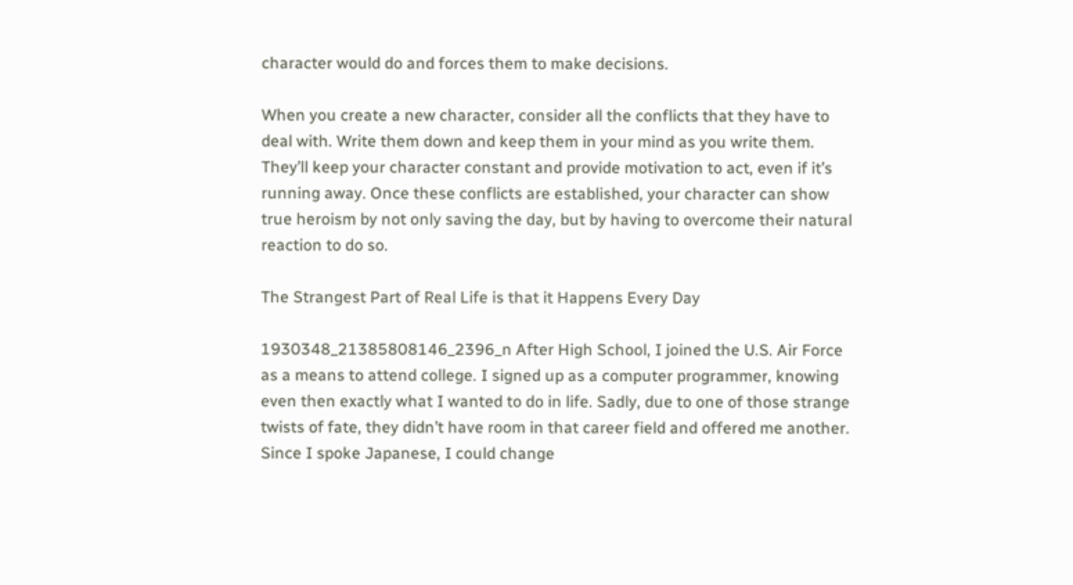character would do and forces them to make decisions.

When you create a new character, consider all the conflicts that they have to deal with. Write them down and keep them in your mind as you write them. They’ll keep your character constant and provide motivation to act, even if it’s running away. Once these conflicts are established, your character can show true heroism by not only saving the day, but by having to overcome their natural reaction to do so.

The Strangest Part of Real Life is that it Happens Every Day

1930348_21385808146_2396_n After High School, I joined the U.S. Air Force as a means to attend college. I signed up as a computer programmer, knowing even then exactly what I wanted to do in life. Sadly, due to one of those strange twists of fate, they didn’t have room in that career field and offered me another. Since I spoke Japanese, I could change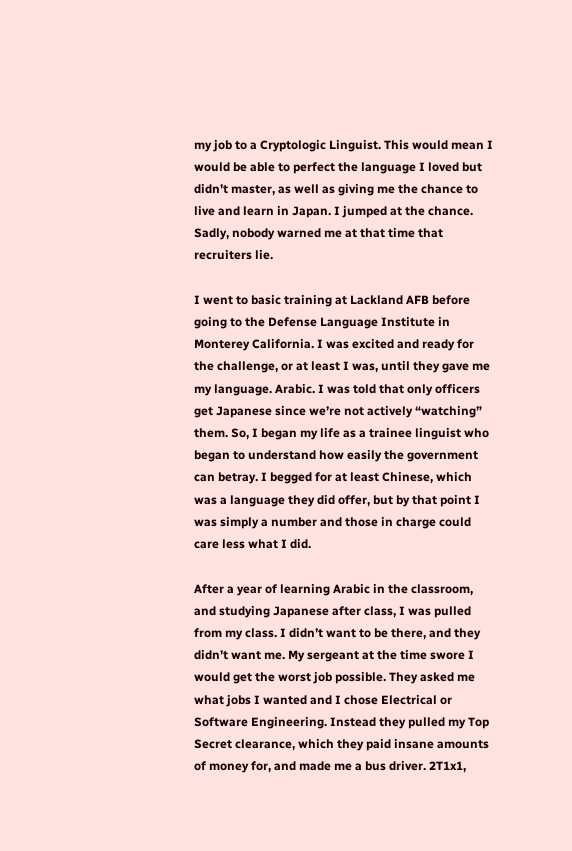my job to a Cryptologic Linguist. This would mean I would be able to perfect the language I loved but didn’t master, as well as giving me the chance to live and learn in Japan. I jumped at the chance. Sadly, nobody warned me at that time that recruiters lie.

I went to basic training at Lackland AFB before going to the Defense Language Institute in Monterey California. I was excited and ready for the challenge, or at least I was, until they gave me my language. Arabic. I was told that only officers get Japanese since we’re not actively “watching” them. So, I began my life as a trainee linguist who began to understand how easily the government can betray. I begged for at least Chinese, which was a language they did offer, but by that point I was simply a number and those in charge could care less what I did.

After a year of learning Arabic in the classroom, and studying Japanese after class, I was pulled from my class. I didn’t want to be there, and they didn’t want me. My sergeant at the time swore I would get the worst job possible. They asked me what jobs I wanted and I chose Electrical or Software Engineering. Instead they pulled my Top Secret clearance, which they paid insane amounts of money for, and made me a bus driver. 2T1x1,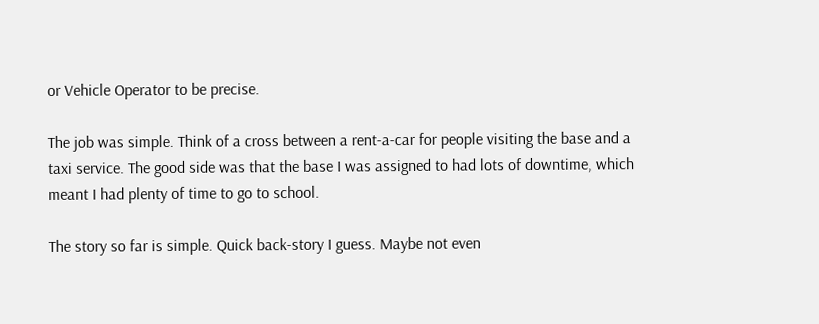or Vehicle Operator to be precise.

The job was simple. Think of a cross between a rent-a-car for people visiting the base and a taxi service. The good side was that the base I was assigned to had lots of downtime, which meant I had plenty of time to go to school.

The story so far is simple. Quick back-story I guess. Maybe not even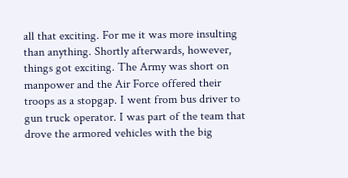all that exciting. For me it was more insulting than anything. Shortly afterwards, however, things got exciting. The Army was short on manpower and the Air Force offered their troops as a stopgap. I went from bus driver to gun truck operator. I was part of the team that drove the armored vehicles with the big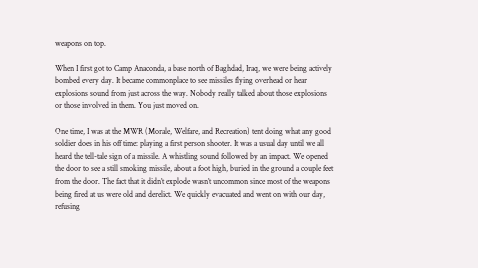weapons on top.

When I first got to Camp Anaconda, a base north of Baghdad, Iraq, we were being actively bombed every day. It became commonplace to see missiles flying overhead or hear explosions sound from just across the way. Nobody really talked about those explosions or those involved in them. You just moved on.

One time, I was at the MWR (Morale, Welfare, and Recreation) tent doing what any good soldier does in his off time: playing a first person shooter. It was a usual day until we all heard the tell-tale sign of a missile. A whistling sound followed by an impact. We opened the door to see a still smoking missile, about a foot high, buried in the ground a couple feet from the door. The fact that it didn’t explode wasn’t uncommon since most of the weapons being fired at us were old and derelict. We quickly evacuated and went on with our day, refusing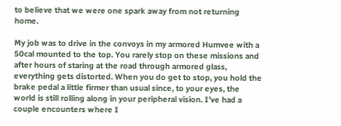to believe that we were one spark away from not returning home.

My job was to drive in the convoys in my armored Humvee with a 50cal mounted to the top. You rarely stop on these missions and after hours of staring at the road through armored glass, everything gets distorted. When you do get to stop, you hold the brake pedal a little firmer than usual since, to your eyes, the world is still rolling along in your peripheral vision. I’ve had a couple encounters where I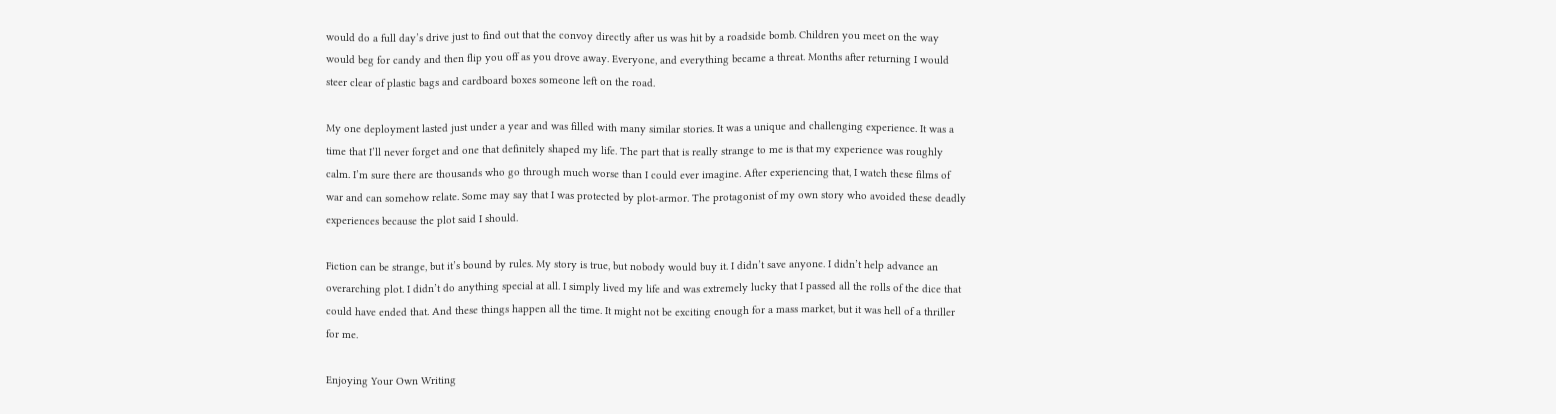would do a full day’s drive just to find out that the convoy directly after us was hit by a roadside bomb. Children you meet on the way would beg for candy and then flip you off as you drove away. Everyone, and everything became a threat. Months after returning I would steer clear of plastic bags and cardboard boxes someone left on the road.

My one deployment lasted just under a year and was filled with many similar stories. It was a unique and challenging experience. It was a time that I’ll never forget and one that definitely shaped my life. The part that is really strange to me is that my experience was roughly calm. I’m sure there are thousands who go through much worse than I could ever imagine. After experiencing that, I watch these films of war and can somehow relate. Some may say that I was protected by plot-armor. The protagonist of my own story who avoided these deadly experiences because the plot said I should.

Fiction can be strange, but it’s bound by rules. My story is true, but nobody would buy it. I didn’t save anyone. I didn’t help advance an overarching plot. I didn’t do anything special at all. I simply lived my life and was extremely lucky that I passed all the rolls of the dice that could have ended that. And these things happen all the time. It might not be exciting enough for a mass market, but it was hell of a thriller for me.

Enjoying Your Own Writing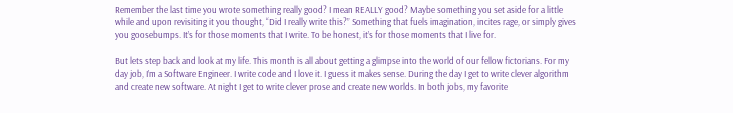Remember the last time you wrote something really good? I mean REALLY good? Maybe something you set aside for a little while and upon revisiting it you thought, “Did I really write this?” Something that fuels imagination, incites rage, or simply gives you goosebumps. It’s for those moments that I write. To be honest, it’s for those moments that I live for.

But lets step back and look at my life. This month is all about getting a glimpse into the world of our fellow fictorians. For my day job, I’m a Software Engineer. I write code and I love it. I guess it makes sense. During the day I get to write clever algorithm and create new software. At night I get to write clever prose and create new worlds. In both jobs, my favorite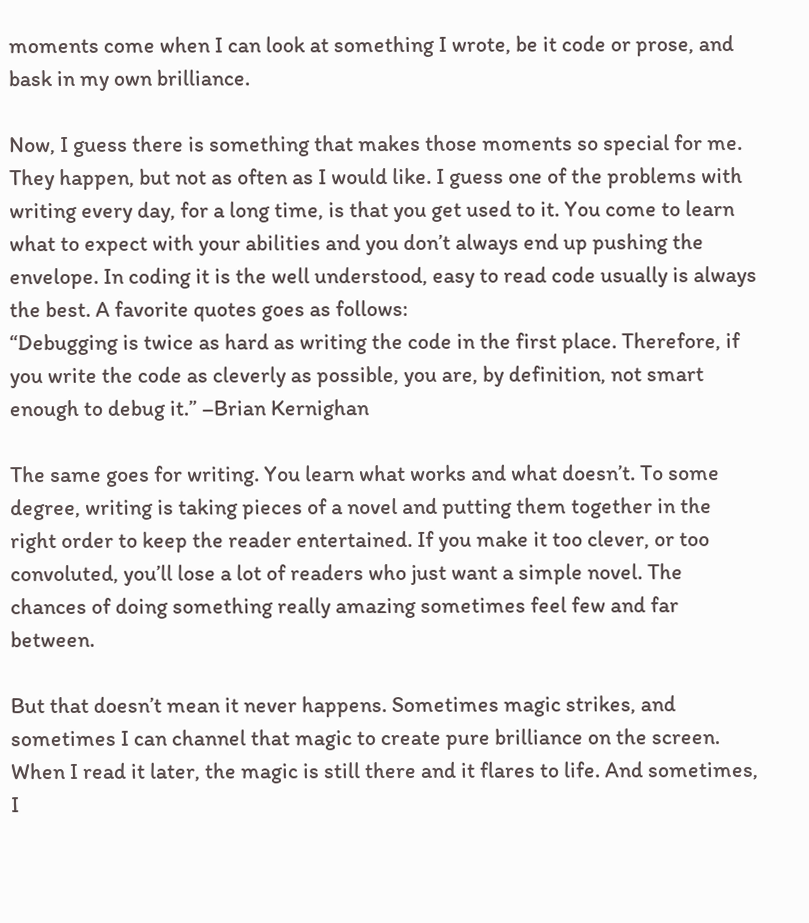moments come when I can look at something I wrote, be it code or prose, and bask in my own brilliance.

Now, I guess there is something that makes those moments so special for me. They happen, but not as often as I would like. I guess one of the problems with writing every day, for a long time, is that you get used to it. You come to learn what to expect with your abilities and you don’t always end up pushing the envelope. In coding it is the well understood, easy to read code usually is always the best. A favorite quotes goes as follows:
“Debugging is twice as hard as writing the code in the first place. Therefore, if you write the code as cleverly as possible, you are, by definition, not smart enough to debug it.” –Brian Kernighan

The same goes for writing. You learn what works and what doesn’t. To some degree, writing is taking pieces of a novel and putting them together in the right order to keep the reader entertained. If you make it too clever, or too convoluted, you’ll lose a lot of readers who just want a simple novel. The chances of doing something really amazing sometimes feel few and far between.

But that doesn’t mean it never happens. Sometimes magic strikes, and sometimes I can channel that magic to create pure brilliance on the screen. When I read it later, the magic is still there and it flares to life. And sometimes, I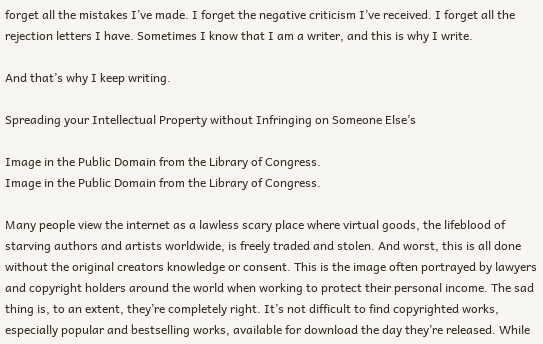forget all the mistakes I’ve made. I forget the negative criticism I’ve received. I forget all the rejection letters I have. Sometimes I know that I am a writer, and this is why I write.

And that’s why I keep writing.

Spreading your Intellectual Property without Infringing on Someone Else’s

Image in the Public Domain from the Library of Congress.
Image in the Public Domain from the Library of Congress.

Many people view the internet as a lawless scary place where virtual goods, the lifeblood of starving authors and artists worldwide, is freely traded and stolen. And worst, this is all done without the original creators knowledge or consent. This is the image often portrayed by lawyers and copyright holders around the world when working to protect their personal income. The sad thing is, to an extent, they’re completely right. It’s not difficult to find copyrighted works, especially popular and bestselling works, available for download the day they’re released. While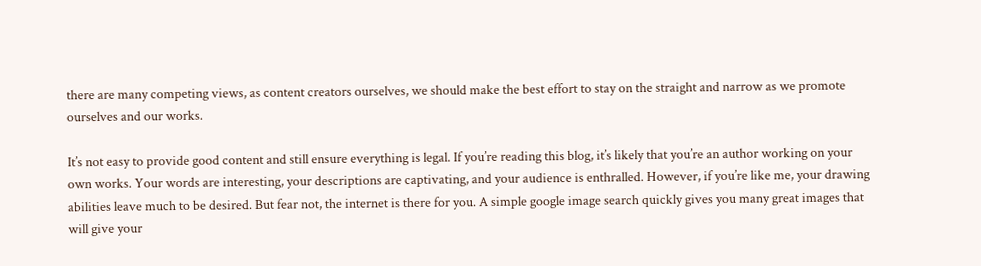there are many competing views, as content creators ourselves, we should make the best effort to stay on the straight and narrow as we promote ourselves and our works.

It’s not easy to provide good content and still ensure everything is legal. If you’re reading this blog, it’s likely that you’re an author working on your own works. Your words are interesting, your descriptions are captivating, and your audience is enthralled. However, if you’re like me, your drawing abilities leave much to be desired. But fear not, the internet is there for you. A simple google image search quickly gives you many great images that will give your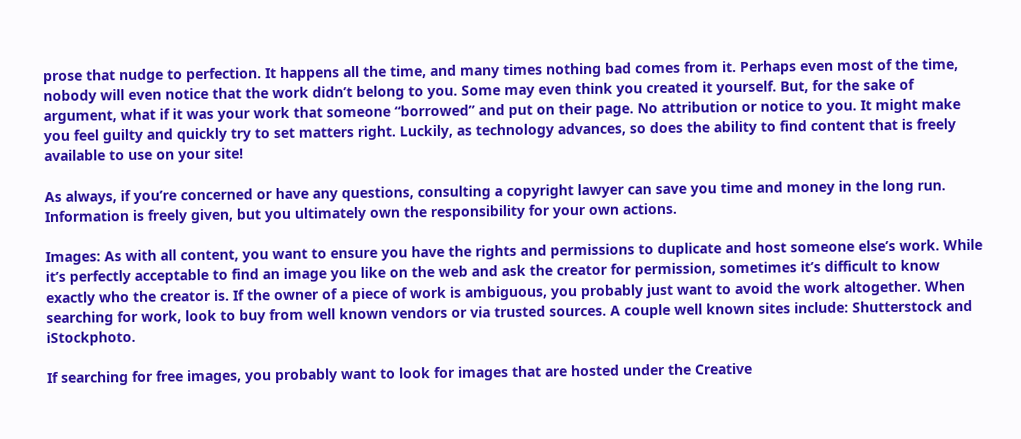prose that nudge to perfection. It happens all the time, and many times nothing bad comes from it. Perhaps even most of the time, nobody will even notice that the work didn’t belong to you. Some may even think you created it yourself. But, for the sake of argument, what if it was your work that someone “borrowed” and put on their page. No attribution or notice to you. It might make you feel guilty and quickly try to set matters right. Luckily, as technology advances, so does the ability to find content that is freely available to use on your site!

As always, if you’re concerned or have any questions, consulting a copyright lawyer can save you time and money in the long run. Information is freely given, but you ultimately own the responsibility for your own actions.

Images: As with all content, you want to ensure you have the rights and permissions to duplicate and host someone else’s work. While it’s perfectly acceptable to find an image you like on the web and ask the creator for permission, sometimes it’s difficult to know exactly who the creator is. If the owner of a piece of work is ambiguous, you probably just want to avoid the work altogether. When searching for work, look to buy from well known vendors or via trusted sources. A couple well known sites include: Shutterstock and iStockphoto.

If searching for free images, you probably want to look for images that are hosted under the Creative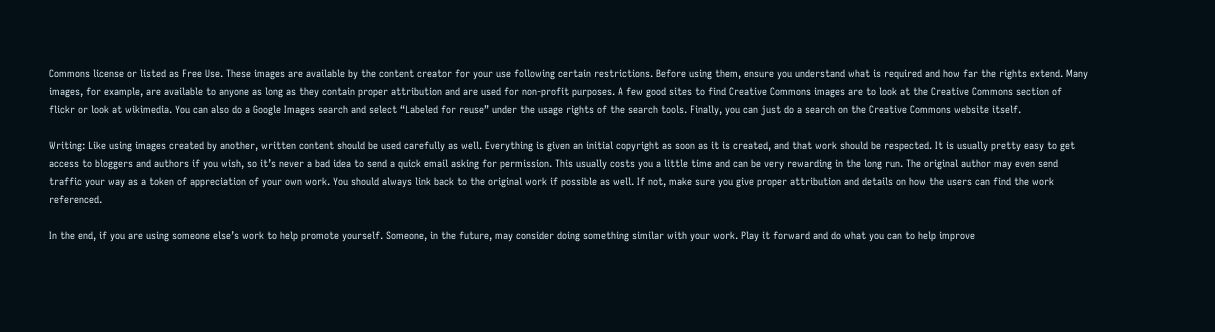Commons license or listed as Free Use. These images are available by the content creator for your use following certain restrictions. Before using them, ensure you understand what is required and how far the rights extend. Many images, for example, are available to anyone as long as they contain proper attribution and are used for non-profit purposes. A few good sites to find Creative Commons images are to look at the Creative Commons section of flickr or look at wikimedia. You can also do a Google Images search and select “Labeled for reuse” under the usage rights of the search tools. Finally, you can just do a search on the Creative Commons website itself.

Writing: Like using images created by another, written content should be used carefully as well. Everything is given an initial copyright as soon as it is created, and that work should be respected. It is usually pretty easy to get access to bloggers and authors if you wish, so it’s never a bad idea to send a quick email asking for permission. This usually costs you a little time and can be very rewarding in the long run. The original author may even send traffic your way as a token of appreciation of your own work. You should always link back to the original work if possible as well. If not, make sure you give proper attribution and details on how the users can find the work referenced.

In the end, if you are using someone else’s work to help promote yourself. Someone, in the future, may consider doing something similar with your work. Play it forward and do what you can to help improve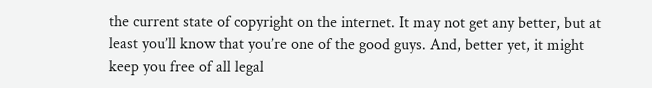the current state of copyright on the internet. It may not get any better, but at least you’ll know that you’re one of the good guys. And, better yet, it might keep you free of all legal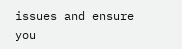issues and ensure you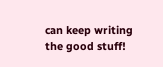can keep writing the good stuff!